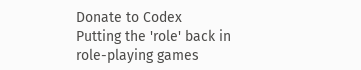Donate to Codex
Putting the 'role' back in role-playing games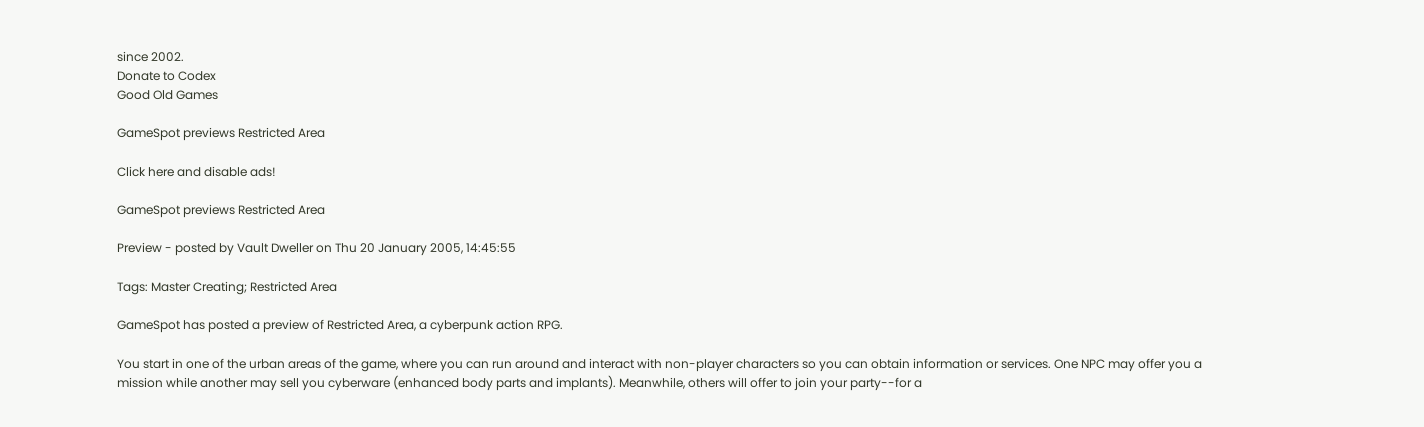since 2002.
Donate to Codex
Good Old Games

GameSpot previews Restricted Area

Click here and disable ads!

GameSpot previews Restricted Area

Preview - posted by Vault Dweller on Thu 20 January 2005, 14:45:55

Tags: Master Creating; Restricted Area

GameSpot has posted a preview of Restricted Area, a cyberpunk action RPG.

You start in one of the urban areas of the game, where you can run around and interact with non-player characters so you can obtain information or services. One NPC may offer you a mission while another may sell you cyberware (enhanced body parts and implants). Meanwhile, others will offer to join your party--for a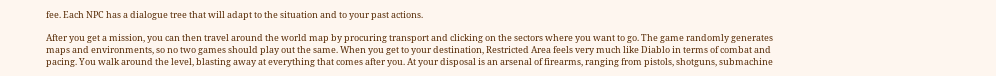fee. Each NPC has a dialogue tree that will adapt to the situation and to your past actions.

After you get a mission, you can then travel around the world map by procuring transport and clicking on the sectors where you want to go. The game randomly generates maps and environments, so no two games should play out the same. When you get to your destination, Restricted Area feels very much like Diablo in terms of combat and pacing. You walk around the level, blasting away at everything that comes after you. At your disposal is an arsenal of firearms, ranging from pistols, shotguns, submachine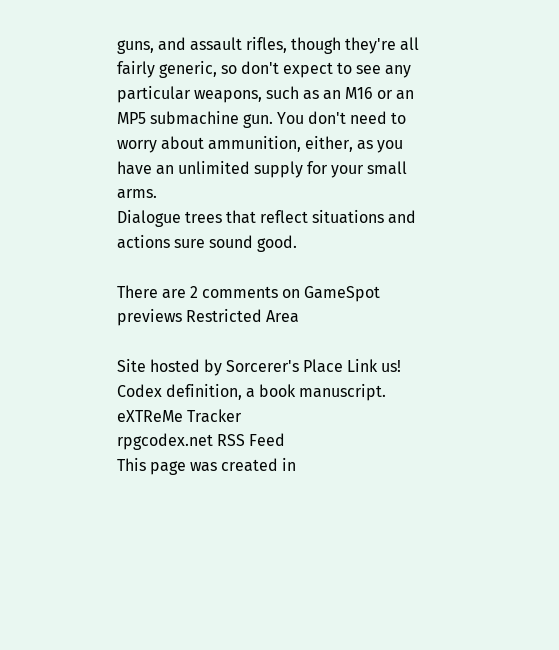guns, and assault rifles, though they're all fairly generic, so don't expect to see any particular weapons, such as an M16 or an MP5 submachine gun. You don't need to worry about ammunition, either, as you have an unlimited supply for your small arms.
Dialogue trees that reflect situations and actions sure sound good.

There are 2 comments on GameSpot previews Restricted Area

Site hosted by Sorcerer's Place Link us!
Codex definition, a book manuscript.
eXTReMe Tracker
rpgcodex.net RSS Feed
This page was created in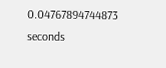0.04767894744873 seconds